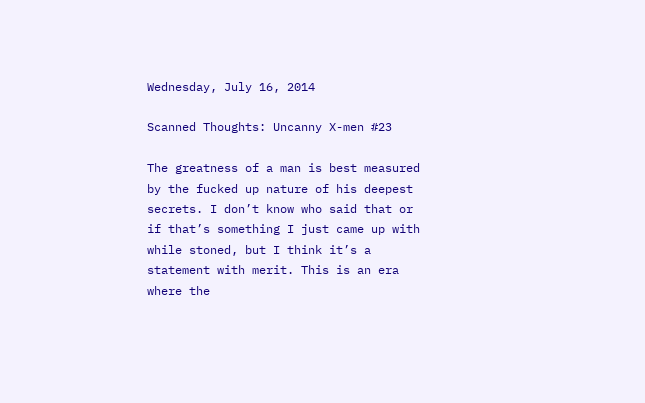Wednesday, July 16, 2014

Scanned Thoughts: Uncanny X-men #23

The greatness of a man is best measured by the fucked up nature of his deepest secrets. I don’t know who said that or if that’s something I just came up with while stoned, but I think it’s a statement with merit. This is an era where the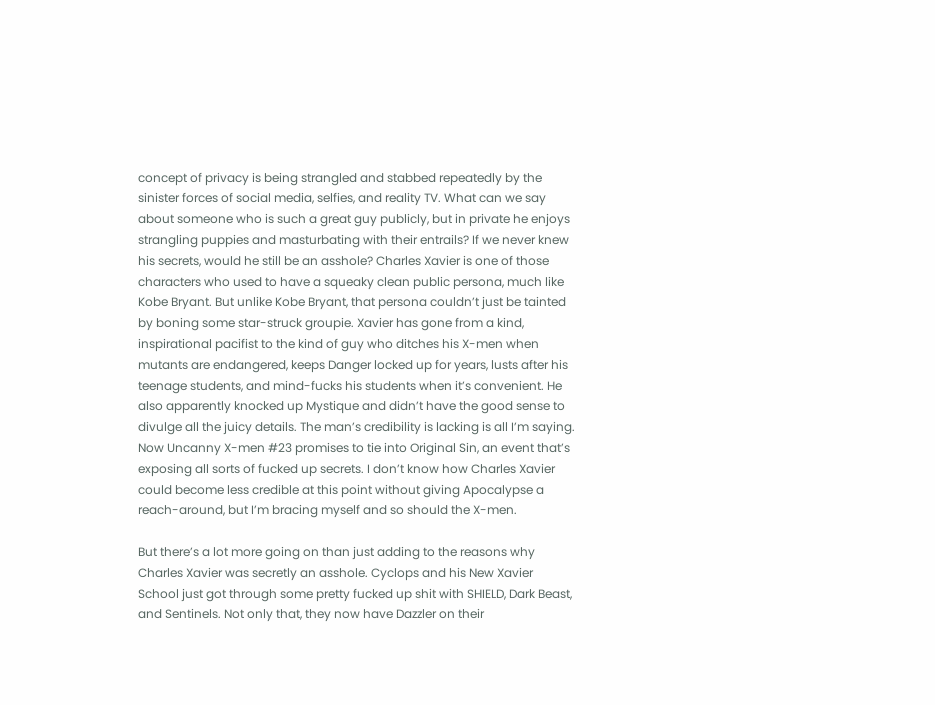concept of privacy is being strangled and stabbed repeatedly by the sinister forces of social media, selfies, and reality TV. What can we say about someone who is such a great guy publicly, but in private he enjoys strangling puppies and masturbating with their entrails? If we never knew his secrets, would he still be an asshole? Charles Xavier is one of those characters who used to have a squeaky clean public persona, much like Kobe Bryant. But unlike Kobe Bryant, that persona couldn’t just be tainted by boning some star-struck groupie. Xavier has gone from a kind, inspirational pacifist to the kind of guy who ditches his X-men when mutants are endangered, keeps Danger locked up for years, lusts after his teenage students, and mind-fucks his students when it’s convenient. He also apparently knocked up Mystique and didn’t have the good sense to divulge all the juicy details. The man’s credibility is lacking is all I’m saying. Now Uncanny X-men #23 promises to tie into Original Sin, an event that’s exposing all sorts of fucked up secrets. I don’t know how Charles Xavier could become less credible at this point without giving Apocalypse a reach-around, but I’m bracing myself and so should the X-men.

But there’s a lot more going on than just adding to the reasons why Charles Xavier was secretly an asshole. Cyclops and his New Xavier School just got through some pretty fucked up shit with SHIELD, Dark Beast, and Sentinels. Not only that, they now have Dazzler on their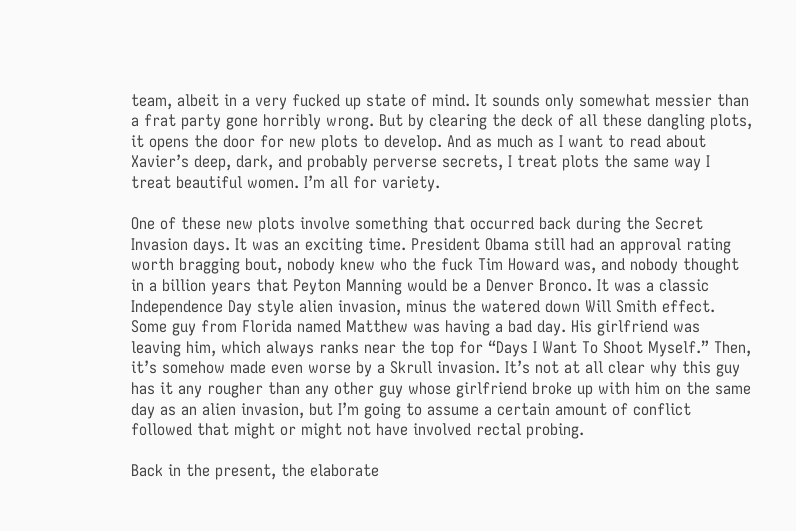team, albeit in a very fucked up state of mind. It sounds only somewhat messier than a frat party gone horribly wrong. But by clearing the deck of all these dangling plots, it opens the door for new plots to develop. And as much as I want to read about Xavier’s deep, dark, and probably perverse secrets, I treat plots the same way I treat beautiful women. I’m all for variety.

One of these new plots involve something that occurred back during the Secret Invasion days. It was an exciting time. President Obama still had an approval rating worth bragging bout, nobody knew who the fuck Tim Howard was, and nobody thought in a billion years that Peyton Manning would be a Denver Bronco. It was a classic Independence Day style alien invasion, minus the watered down Will Smith effect. Some guy from Florida named Matthew was having a bad day. His girlfriend was leaving him, which always ranks near the top for “Days I Want To Shoot Myself.” Then, it’s somehow made even worse by a Skrull invasion. It’s not at all clear why this guy has it any rougher than any other guy whose girlfriend broke up with him on the same day as an alien invasion, but I’m going to assume a certain amount of conflict followed that might or might not have involved rectal probing.

Back in the present, the elaborate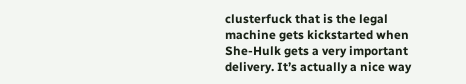clusterfuck that is the legal machine gets kickstarted when She-Hulk gets a very important delivery. It’s actually a nice way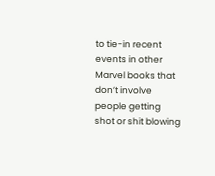to tie-in recent events in other Marvel books that don’t involve people getting shot or shit blowing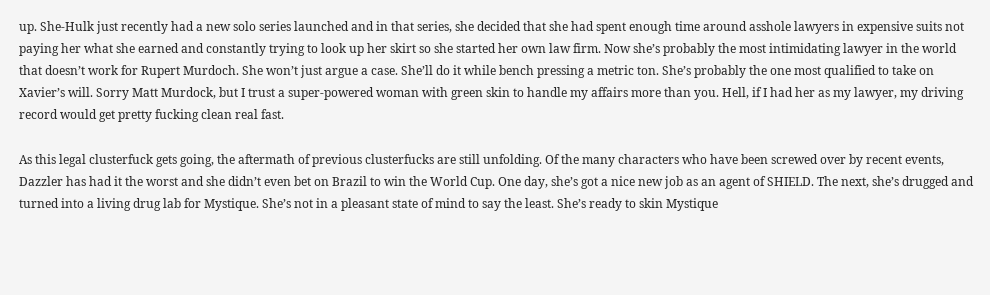up. She-Hulk just recently had a new solo series launched and in that series, she decided that she had spent enough time around asshole lawyers in expensive suits not paying her what she earned and constantly trying to look up her skirt so she started her own law firm. Now she’s probably the most intimidating lawyer in the world that doesn’t work for Rupert Murdoch. She won’t just argue a case. She’ll do it while bench pressing a metric ton. She’s probably the one most qualified to take on Xavier’s will. Sorry Matt Murdock, but I trust a super-powered woman with green skin to handle my affairs more than you. Hell, if I had her as my lawyer, my driving record would get pretty fucking clean real fast.

As this legal clusterfuck gets going, the aftermath of previous clusterfucks are still unfolding. Of the many characters who have been screwed over by recent events, Dazzler has had it the worst and she didn’t even bet on Brazil to win the World Cup. One day, she’s got a nice new job as an agent of SHIELD. The next, she’s drugged and turned into a living drug lab for Mystique. She’s not in a pleasant state of mind to say the least. She’s ready to skin Mystique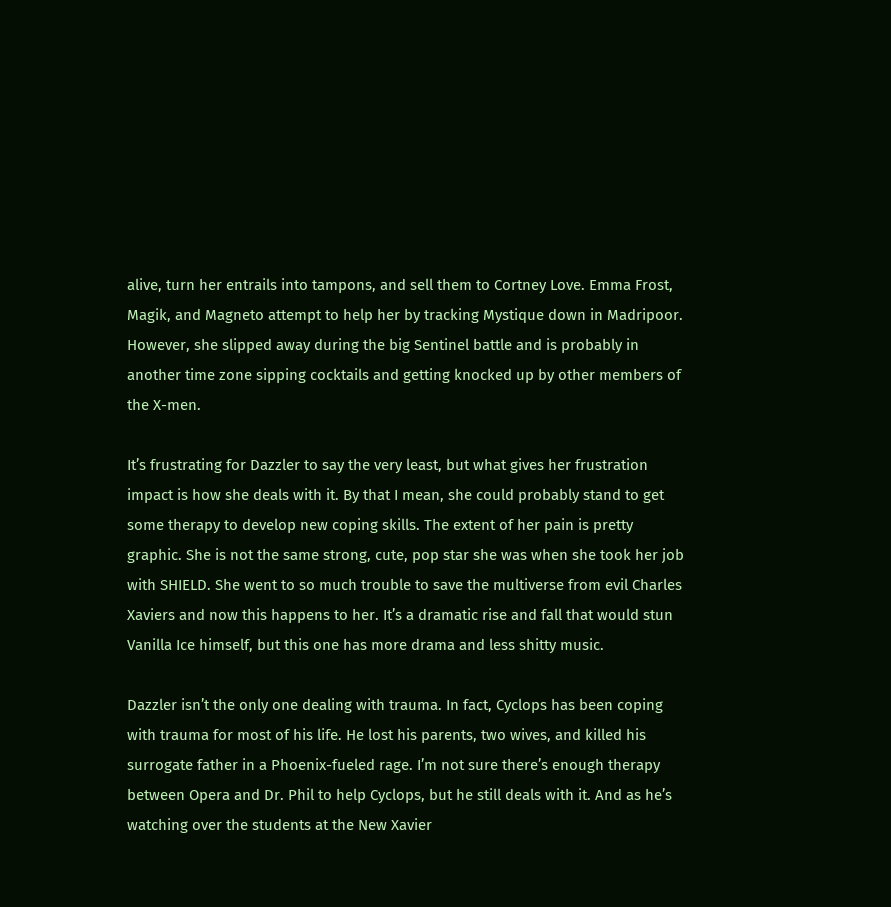alive, turn her entrails into tampons, and sell them to Cortney Love. Emma Frost, Magik, and Magneto attempt to help her by tracking Mystique down in Madripoor. However, she slipped away during the big Sentinel battle and is probably in another time zone sipping cocktails and getting knocked up by other members of the X-men.

It’s frustrating for Dazzler to say the very least, but what gives her frustration impact is how she deals with it. By that I mean, she could probably stand to get some therapy to develop new coping skills. The extent of her pain is pretty graphic. She is not the same strong, cute, pop star she was when she took her job with SHIELD. She went to so much trouble to save the multiverse from evil Charles Xaviers and now this happens to her. It’s a dramatic rise and fall that would stun Vanilla Ice himself, but this one has more drama and less shitty music.

Dazzler isn’t the only one dealing with trauma. In fact, Cyclops has been coping with trauma for most of his life. He lost his parents, two wives, and killed his surrogate father in a Phoenix-fueled rage. I’m not sure there’s enough therapy between Opera and Dr. Phil to help Cyclops, but he still deals with it. And as he’s watching over the students at the New Xavier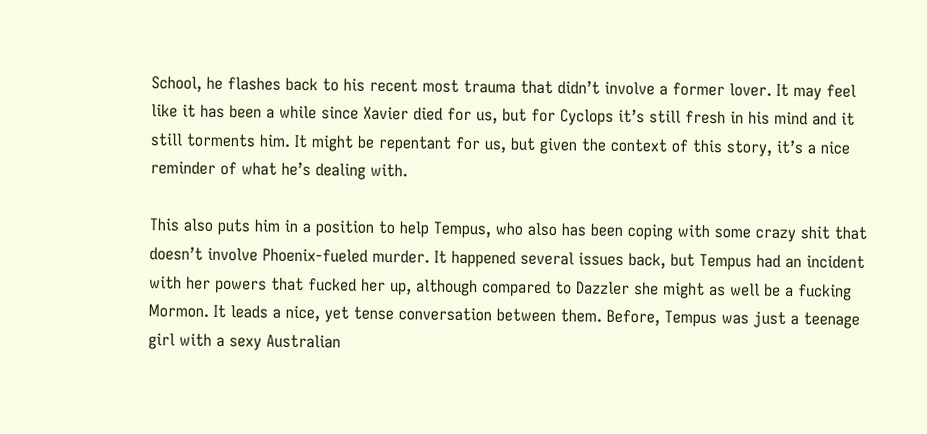School, he flashes back to his recent most trauma that didn’t involve a former lover. It may feel like it has been a while since Xavier died for us, but for Cyclops it’s still fresh in his mind and it still torments him. It might be repentant for us, but given the context of this story, it’s a nice reminder of what he’s dealing with.

This also puts him in a position to help Tempus, who also has been coping with some crazy shit that doesn’t involve Phoenix-fueled murder. It happened several issues back, but Tempus had an incident with her powers that fucked her up, although compared to Dazzler she might as well be a fucking Mormon. It leads a nice, yet tense conversation between them. Before, Tempus was just a teenage girl with a sexy Australian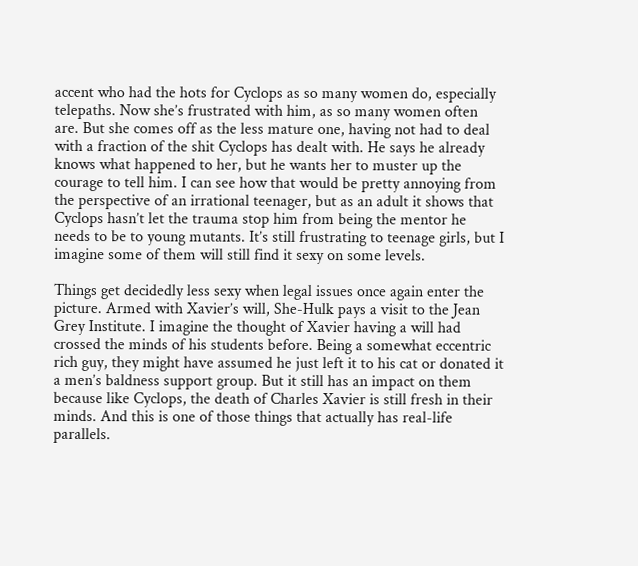accent who had the hots for Cyclops as so many women do, especially telepaths. Now she’s frustrated with him, as so many women often are. But she comes off as the less mature one, having not had to deal with a fraction of the shit Cyclops has dealt with. He says he already knows what happened to her, but he wants her to muster up the courage to tell him. I can see how that would be pretty annoying from the perspective of an irrational teenager, but as an adult it shows that Cyclops hasn’t let the trauma stop him from being the mentor he needs to be to young mutants. It’s still frustrating to teenage girls, but I imagine some of them will still find it sexy on some levels.

Things get decidedly less sexy when legal issues once again enter the picture. Armed with Xavier’s will, She-Hulk pays a visit to the Jean Grey Institute. I imagine the thought of Xavier having a will had crossed the minds of his students before. Being a somewhat eccentric rich guy, they might have assumed he just left it to his cat or donated it a men’s baldness support group. But it still has an impact on them because like Cyclops, the death of Charles Xavier is still fresh in their minds. And this is one of those things that actually has real-life parallels.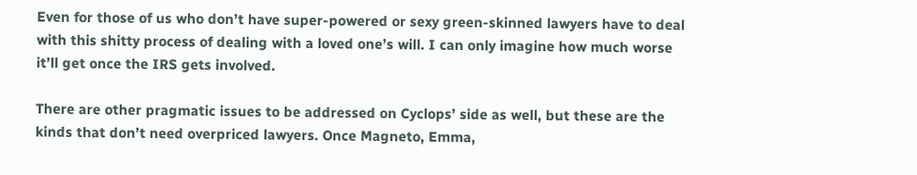Even for those of us who don’t have super-powered or sexy green-skinned lawyers have to deal with this shitty process of dealing with a loved one’s will. I can only imagine how much worse it’ll get once the IRS gets involved.

There are other pragmatic issues to be addressed on Cyclops’ side as well, but these are the kinds that don’t need overpriced lawyers. Once Magneto, Emma,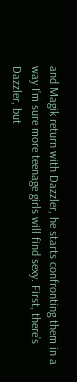and Magik return with Dazzler, he starts confronting them in a way I’m sure more teenage girls will find sexy. First, there’s Dazzler, but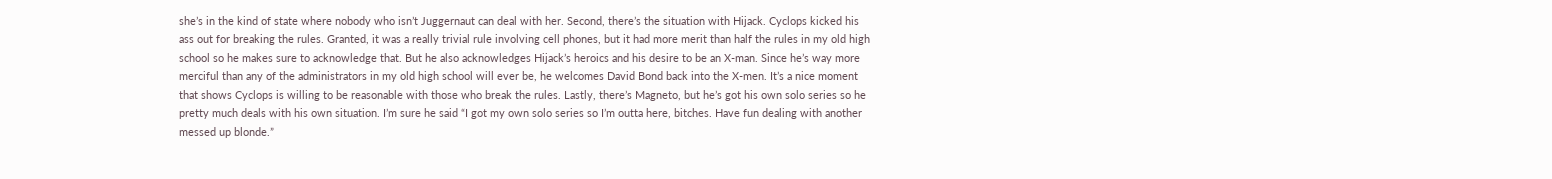she’s in the kind of state where nobody who isn’t Juggernaut can deal with her. Second, there’s the situation with Hijack. Cyclops kicked his ass out for breaking the rules. Granted, it was a really trivial rule involving cell phones, but it had more merit than half the rules in my old high school so he makes sure to acknowledge that. But he also acknowledges Hijack’s heroics and his desire to be an X-man. Since he’s way more merciful than any of the administrators in my old high school will ever be, he welcomes David Bond back into the X-men. It’s a nice moment that shows Cyclops is willing to be reasonable with those who break the rules. Lastly, there’s Magneto, but he’s got his own solo series so he pretty much deals with his own situation. I’m sure he said “I got my own solo series so I’m outta here, bitches. Have fun dealing with another messed up blonde.”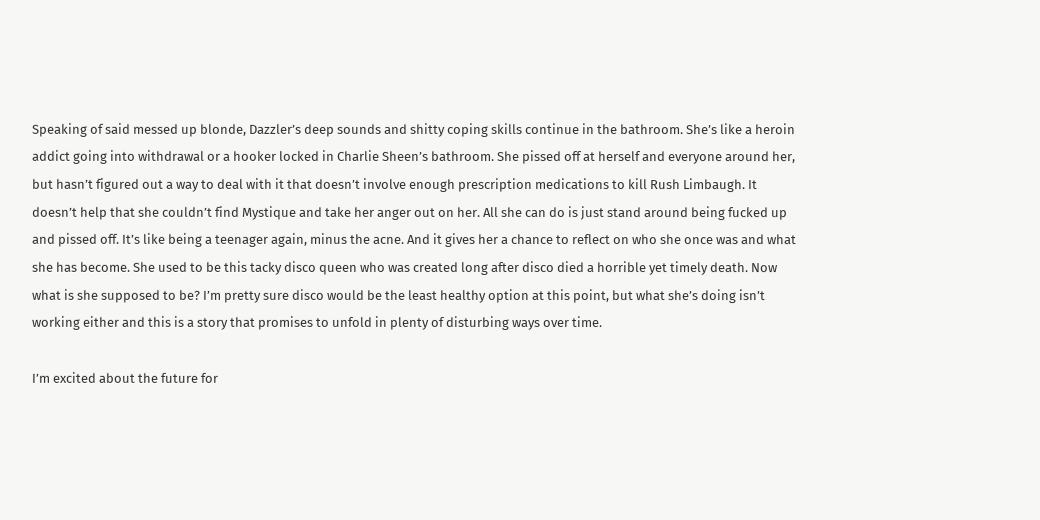Speaking of said messed up blonde, Dazzler’s deep sounds and shitty coping skills continue in the bathroom. She’s like a heroin addict going into withdrawal or a hooker locked in Charlie Sheen’s bathroom. She pissed off at herself and everyone around her, but hasn’t figured out a way to deal with it that doesn’t involve enough prescription medications to kill Rush Limbaugh. It doesn’t help that she couldn’t find Mystique and take her anger out on her. All she can do is just stand around being fucked up and pissed off. It’s like being a teenager again, minus the acne. And it gives her a chance to reflect on who she once was and what she has become. She used to be this tacky disco queen who was created long after disco died a horrible yet timely death. Now what is she supposed to be? I’m pretty sure disco would be the least healthy option at this point, but what she’s doing isn’t working either and this is a story that promises to unfold in plenty of disturbing ways over time.

I’m excited about the future for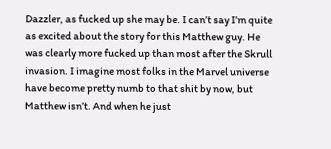Dazzler, as fucked up she may be. I can’t say I’m quite as excited about the story for this Matthew guy. He was clearly more fucked up than most after the Skrull invasion. I imagine most folks in the Marvel universe have become pretty numb to that shit by now, but Matthew isn’t. And when he just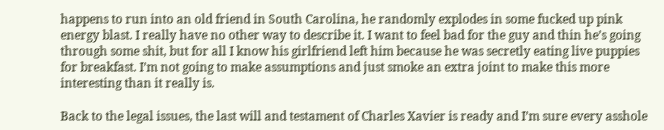happens to run into an old friend in South Carolina, he randomly explodes in some fucked up pink energy blast. I really have no other way to describe it. I want to feel bad for the guy and thin he’s going through some shit, but for all I know his girlfriend left him because he was secretly eating live puppies for breakfast. I’m not going to make assumptions and just smoke an extra joint to make this more interesting than it really is.

Back to the legal issues, the last will and testament of Charles Xavier is ready and I’m sure every asshole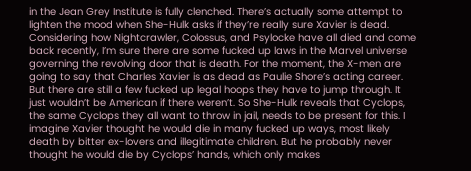in the Jean Grey Institute is fully clenched. There’s actually some attempt to lighten the mood when She-Hulk asks if they’re really sure Xavier is dead. Considering how Nightcrawler, Colossus, and Psylocke have all died and come back recently, I’m sure there are some fucked up laws in the Marvel universe governing the revolving door that is death. For the moment, the X-men are going to say that Charles Xavier is as dead as Paulie Shore’s acting career. But there are still a few fucked up legal hoops they have to jump through. It just wouldn’t be American if there weren’t. So She-Hulk reveals that Cyclops, the same Cyclops they all want to throw in jail, needs to be present for this. I imagine Xavier thought he would die in many fucked up ways, most likely death by bitter ex-lovers and illegitimate children. But he probably never thought he would die by Cyclops’ hands, which only makes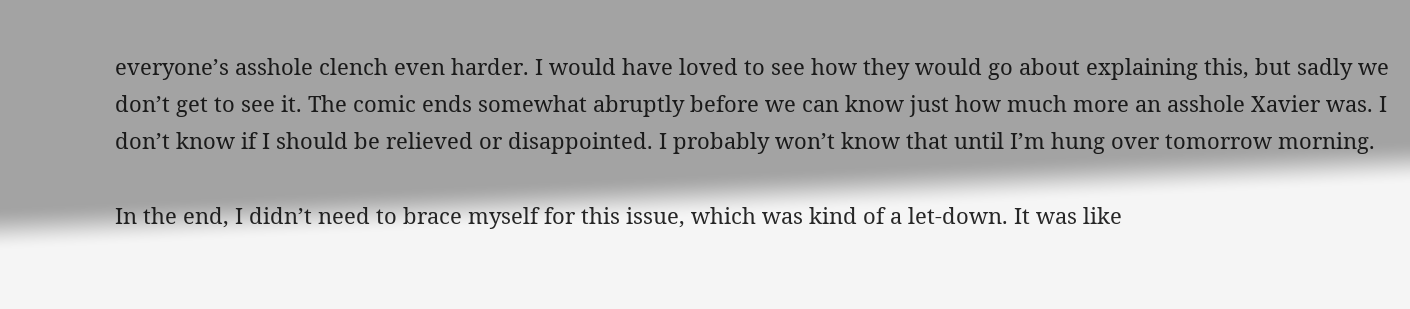everyone’s asshole clench even harder. I would have loved to see how they would go about explaining this, but sadly we don’t get to see it. The comic ends somewhat abruptly before we can know just how much more an asshole Xavier was. I don’t know if I should be relieved or disappointed. I probably won’t know that until I’m hung over tomorrow morning.

In the end, I didn’t need to brace myself for this issue, which was kind of a let-down. It was like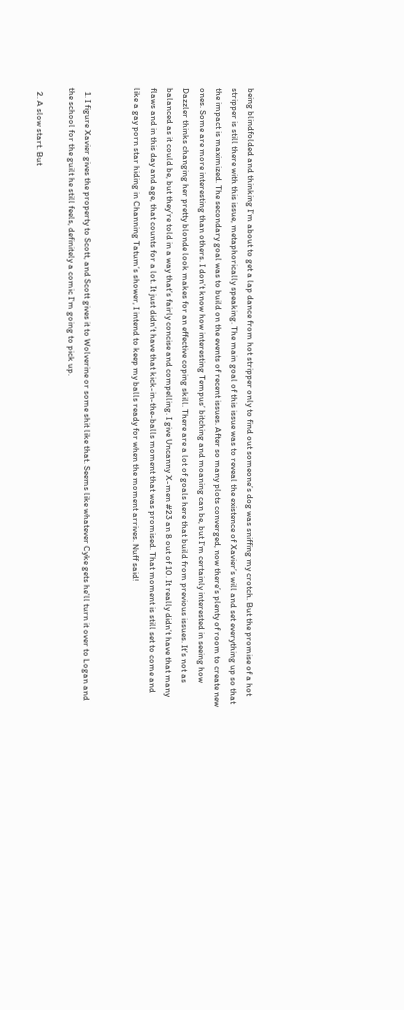being blindfolded and thinking I’m about to get a lap dance from hot stripper only to find out someone’s dog was sniffing my crotch. But the promise of a hot stripper is still there with this issue, metaphorically speaking. The main goal of this issue was to reveal the existence of Xavier’s will and set everything up so that the impact is maximized. The secondary goal was to build on the events of recent issues. After so many plots converged, now there’s plenty of room to create new ones. Some are more interesting than others. I don’t know how interesting Tempus’ bitching and moaning can be, but I’m certainly interested in seeing how Dazzler thinks changing her pretty blonde look makes for an effective coping skill. There are a lot of goals here that build from previous issues. It’s not as balanced as it could be, but they’re told in a way that’s fairly concise and compelling. I give Uncanny X-men #23 an 8 out of 10. It really didn’t have that many flaws and in this day and age, that counts for a lot. It just didn’t have that kick-in-the-balls moment that was promised. That moment is still set to come and like a gay porn star hiding in Channing Tatum’s shower, I intend to keep my balls ready for when the moment arrives. Nuff said!


  1. I figure Xavier gives the property to Scott, and Scott gives it to Wolverine or some shit like that. Seems like whatever Cyke gets he'll turn it over to Logan and the school for the guilt he still feels, definitely a comic I'm going to pick up.

  2. A slow start. But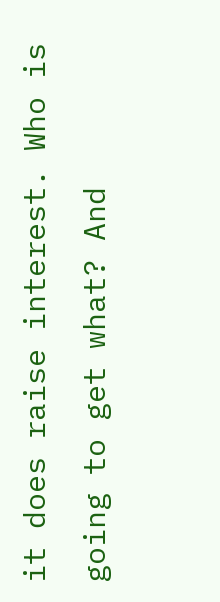it does raise interest. Who is going to get what? And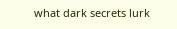what dark secrets lurk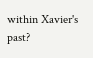within Xavier's past?